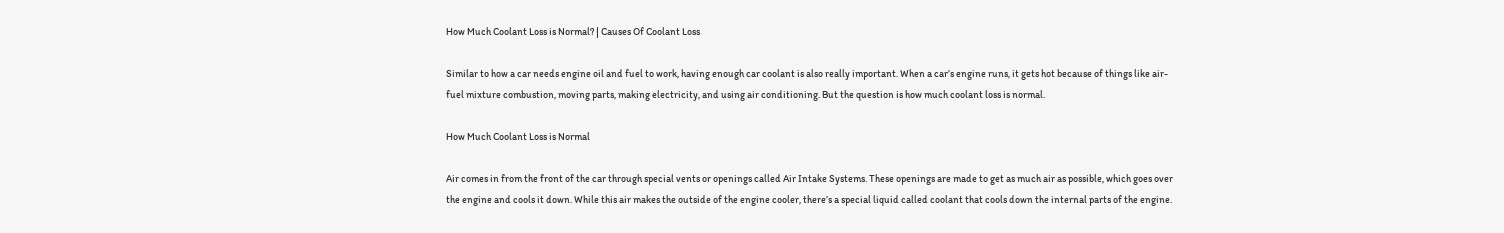How Much Coolant Loss is Normal? | Causes Of Coolant Loss

Similar to how a car needs engine oil and fuel to work, having enough car coolant is also really important. When a car’s engine runs, it gets hot because of things like air-fuel mixture combustion, moving parts, making electricity, and using air conditioning. But the question is how much coolant loss is normal.

How Much Coolant Loss is Normal

Air comes in from the front of the car through special vents or openings called Air Intake Systems. These openings are made to get as much air as possible, which goes over the engine and cools it down. While this air makes the outside of the engine cooler, there’s a special liquid called coolant that cools down the internal parts of the engine.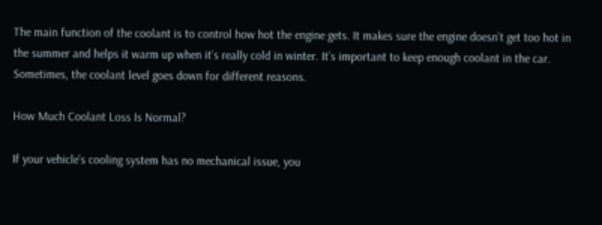The main function of the coolant is to control how hot the engine gets. It makes sure the engine doesn’t get too hot in the summer and helps it warm up when it’s really cold in winter. It’s important to keep enough coolant in the car. Sometimes, the coolant level goes down for different reasons.

How Much Coolant Loss Is Normal?

If your vehicle’s cooling system has no mechanical issue, you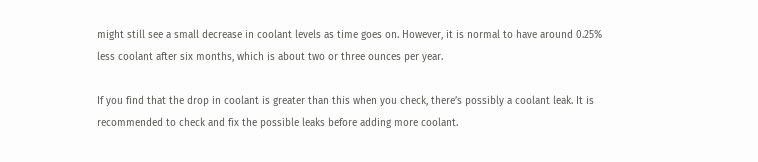might still see a small decrease in coolant levels as time goes on. However, it is normal to have around 0.25% less coolant after six months, which is about two or three ounces per year.

If you find that the drop in coolant is greater than this when you check, there’s possibly a coolant leak. It is recommended to check and fix the possible leaks before adding more coolant.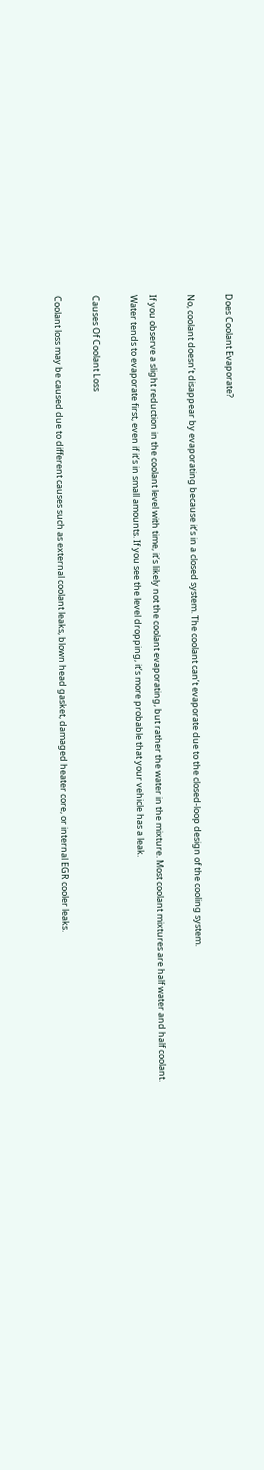Does Coolant Evaporate?

No, coolant doesn’t disappear by evaporating because it’s in a closed system. The coolant can’t evaporate due to the closed-loop design of the cooling system.

If you observe a slight reduction in the coolant level with time, it’s likely not the coolant evaporating, but rather the water in the mixture. Most coolant mixtures are half water and half coolant. Water tends to evaporate first, even if it’s in small amounts. If you see the level dropping, it’s more probable that your vehicle has a leak.

Causes Of Coolant Loss

Coolant loss may be caused due to different causes such as external coolant leaks, blown head gasket, damaged heater core, or internal EGR cooler leaks.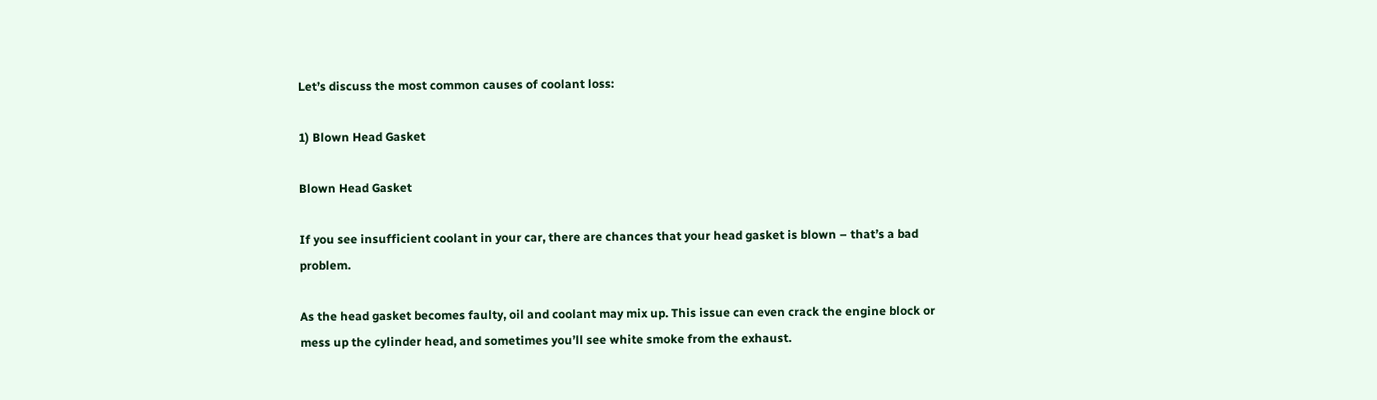Let’s discuss the most common causes of coolant loss:

1) Blown Head Gasket

Blown Head Gasket

If you see insufficient coolant in your car, there are chances that your head gasket is blown – that’s a bad problem.

As the head gasket becomes faulty, oil and coolant may mix up. This issue can even crack the engine block or mess up the cylinder head, and sometimes you’ll see white smoke from the exhaust.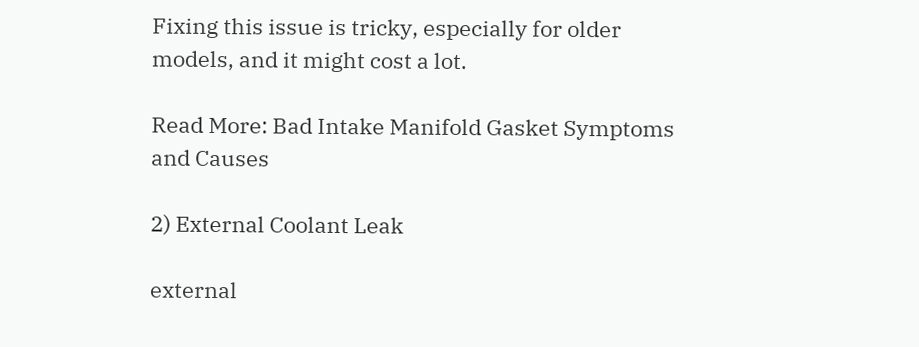Fixing this issue is tricky, especially for older models, and it might cost a lot.

Read More: Bad Intake Manifold Gasket Symptoms and Causes

2) External Coolant Leak

external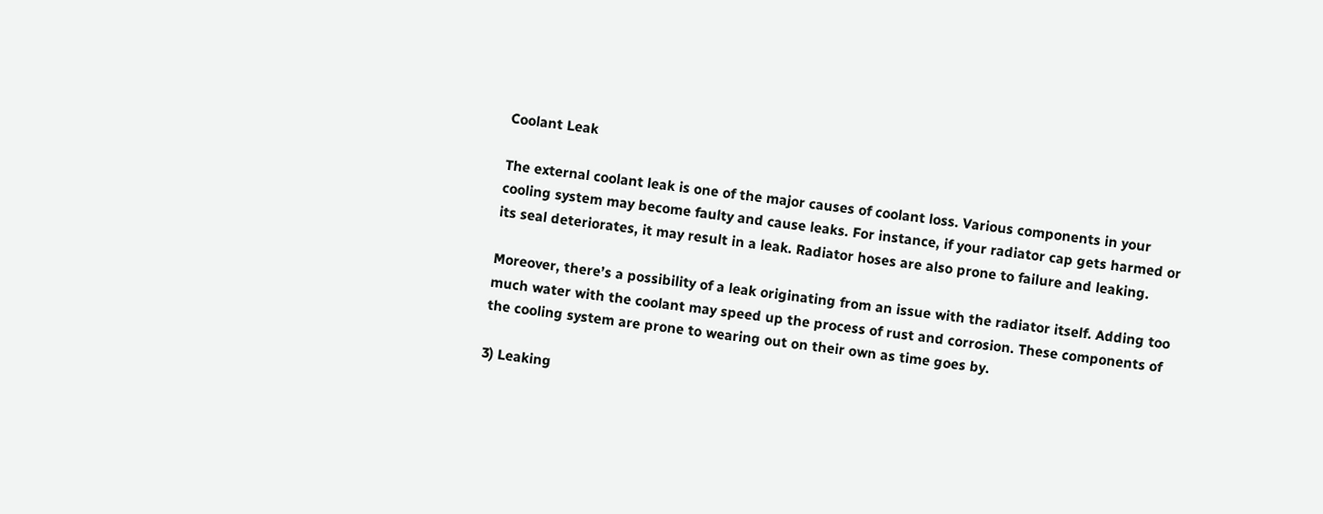Coolant Leak

The external coolant leak is one of the major causes of coolant loss. Various components in your cooling system may become faulty and cause leaks. For instance, if your radiator cap gets harmed or its seal deteriorates, it may result in a leak. Radiator hoses are also prone to failure and leaking.

Moreover, there’s a possibility of a leak originating from an issue with the radiator itself. Adding too much water with the coolant may speed up the process of rust and corrosion. These components of the cooling system are prone to wearing out on their own as time goes by.

3) Leaking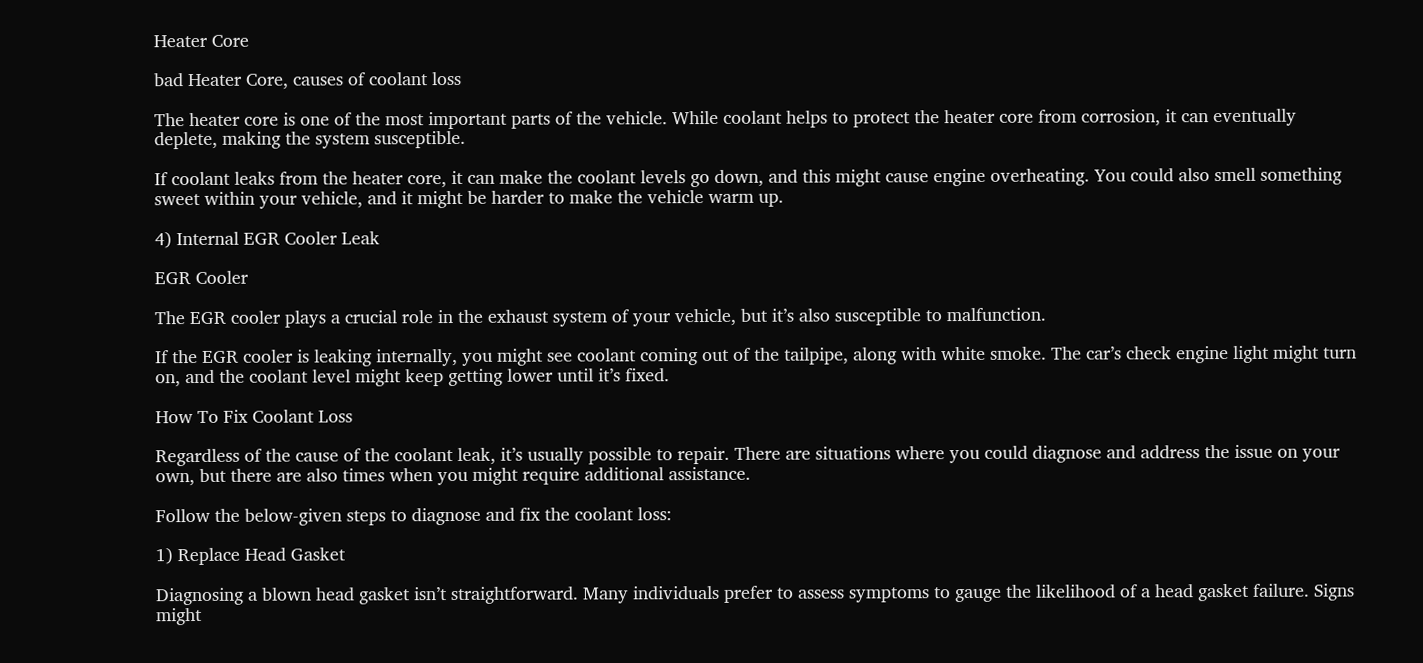Heater Core

bad Heater Core, causes of coolant loss

The heater core is one of the most important parts of the vehicle. While coolant helps to protect the heater core from corrosion, it can eventually deplete, making the system susceptible.

If coolant leaks from the heater core, it can make the coolant levels go down, and this might cause engine overheating. You could also smell something sweet within your vehicle, and it might be harder to make the vehicle warm up.

4) Internal EGR Cooler Leak

EGR Cooler

The EGR cooler plays a crucial role in the exhaust system of your vehicle, but it’s also susceptible to malfunction.

If the EGR cooler is leaking internally, you might see coolant coming out of the tailpipe, along with white smoke. The car’s check engine light might turn on, and the coolant level might keep getting lower until it’s fixed.

How To Fix Coolant Loss

Regardless of the cause of the coolant leak, it’s usually possible to repair. There are situations where you could diagnose and address the issue on your own, but there are also times when you might require additional assistance.

Follow the below-given steps to diagnose and fix the coolant loss:

1) Replace Head Gasket

Diagnosing a blown head gasket isn’t straightforward. Many individuals prefer to assess symptoms to gauge the likelihood of a head gasket failure. Signs might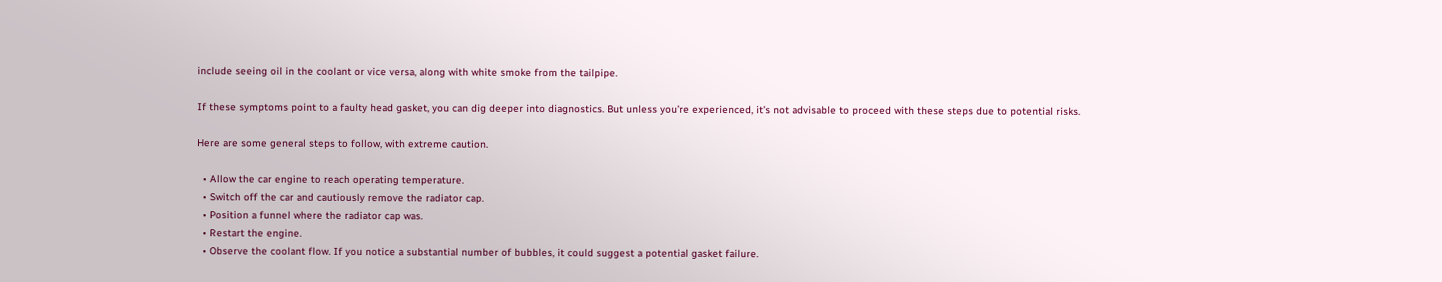include seeing oil in the coolant or vice versa, along with white smoke from the tailpipe.

If these symptoms point to a faulty head gasket, you can dig deeper into diagnostics. But unless you’re experienced, it’s not advisable to proceed with these steps due to potential risks.

Here are some general steps to follow, with extreme caution.

  • Allow the car engine to reach operating temperature.
  • Switch off the car and cautiously remove the radiator cap.
  • Position a funnel where the radiator cap was.
  • Restart the engine.
  • Observe the coolant flow. If you notice a substantial number of bubbles, it could suggest a potential gasket failure.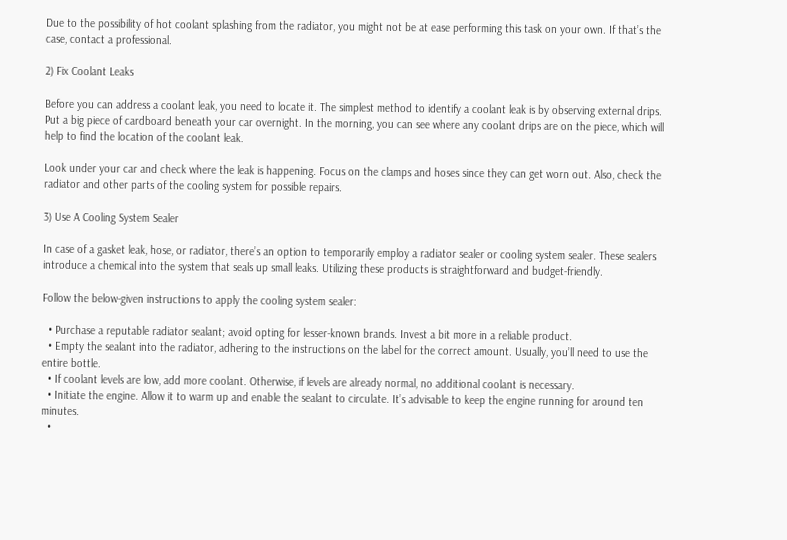Due to the possibility of hot coolant splashing from the radiator, you might not be at ease performing this task on your own. If that’s the case, contact a professional.

2) Fix Coolant Leaks

Before you can address a coolant leak, you need to locate it. The simplest method to identify a coolant leak is by observing external drips. Put a big piece of cardboard beneath your car overnight. In the morning, you can see where any coolant drips are on the piece, which will help to find the location of the coolant leak.

Look under your car and check where the leak is happening. Focus on the clamps and hoses since they can get worn out. Also, check the radiator and other parts of the cooling system for possible repairs.

3) Use A Cooling System Sealer

In case of a gasket leak, hose, or radiator, there’s an option to temporarily employ a radiator sealer or cooling system sealer. These sealers introduce a chemical into the system that seals up small leaks. Utilizing these products is straightforward and budget-friendly.

Follow the below-given instructions to apply the cooling system sealer:

  • Purchase a reputable radiator sealant; avoid opting for lesser-known brands. Invest a bit more in a reliable product.
  • Empty the sealant into the radiator, adhering to the instructions on the label for the correct amount. Usually, you’ll need to use the entire bottle.
  • If coolant levels are low, add more coolant. Otherwise, if levels are already normal, no additional coolant is necessary.
  • Initiate the engine. Allow it to warm up and enable the sealant to circulate. It’s advisable to keep the engine running for around ten minutes.
  •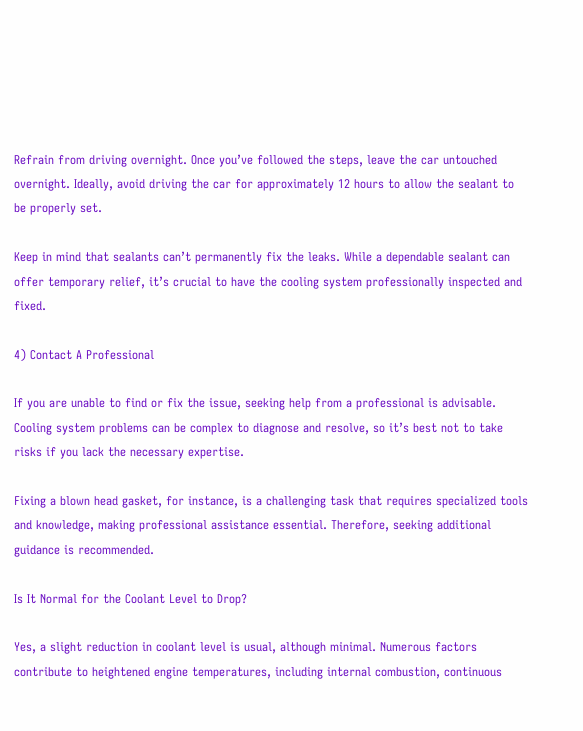Refrain from driving overnight. Once you’ve followed the steps, leave the car untouched overnight. Ideally, avoid driving the car for approximately 12 hours to allow the sealant to be properly set.

Keep in mind that sealants can’t permanently fix the leaks. While a dependable sealant can offer temporary relief, it’s crucial to have the cooling system professionally inspected and fixed.

4) Contact A Professional

If you are unable to find or fix the issue, seeking help from a professional is advisable. Cooling system problems can be complex to diagnose and resolve, so it’s best not to take risks if you lack the necessary expertise.

Fixing a blown head gasket, for instance, is a challenging task that requires specialized tools and knowledge, making professional assistance essential. Therefore, seeking additional guidance is recommended.

Is It Normal for the Coolant Level to Drop?

Yes, a slight reduction in coolant level is usual, although minimal. Numerous factors contribute to heightened engine temperatures, including internal combustion, continuous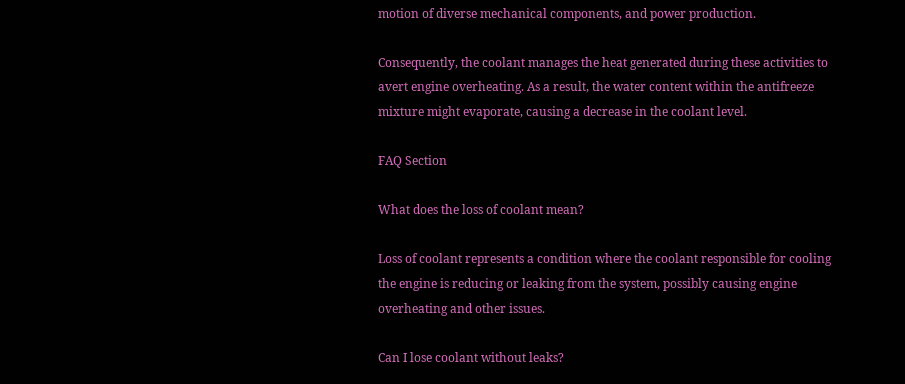motion of diverse mechanical components, and power production.

Consequently, the coolant manages the heat generated during these activities to avert engine overheating. As a result, the water content within the antifreeze mixture might evaporate, causing a decrease in the coolant level.

FAQ Section

What does the loss of coolant mean?

Loss of coolant represents a condition where the coolant responsible for cooling the engine is reducing or leaking from the system, possibly causing engine overheating and other issues.

Can I lose coolant without leaks?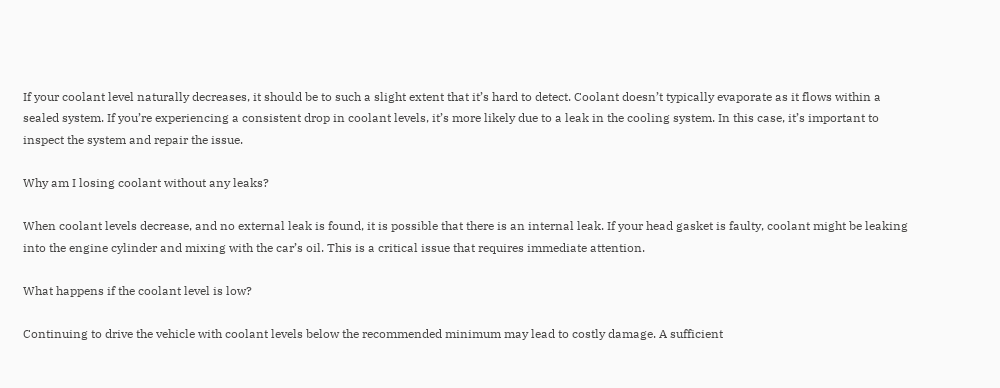If your coolant level naturally decreases, it should be to such a slight extent that it’s hard to detect. Coolant doesn’t typically evaporate as it flows within a sealed system. If you’re experiencing a consistent drop in coolant levels, it’s more likely due to a leak in the cooling system. In this case, it’s important to inspect the system and repair the issue.

Why am I losing coolant without any leaks?

When coolant levels decrease, and no external leak is found, it is possible that there is an internal leak. If your head gasket is faulty, coolant might be leaking into the engine cylinder and mixing with the car’s oil. This is a critical issue that requires immediate attention.

What happens if the coolant level is low?

Continuing to drive the vehicle with coolant levels below the recommended minimum may lead to costly damage. A sufficient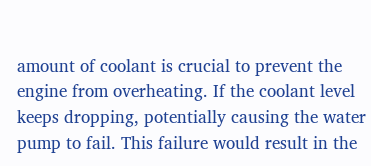amount of coolant is crucial to prevent the engine from overheating. If the coolant level keeps dropping, potentially causing the water pump to fail. This failure would result in the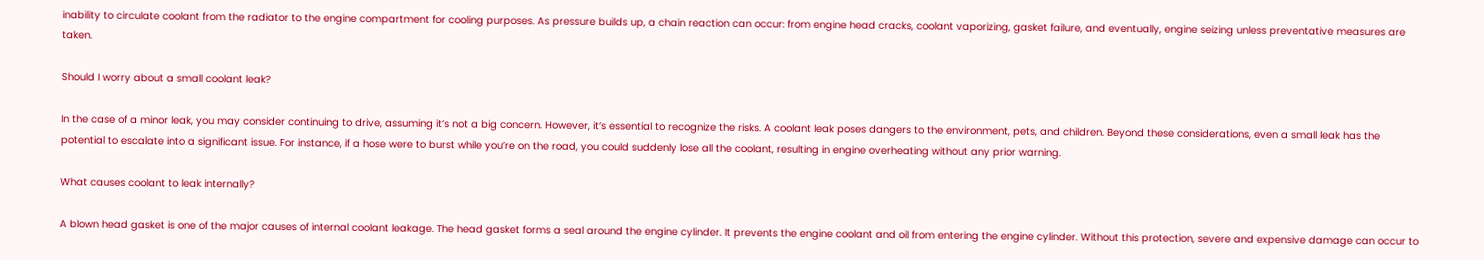inability to circulate coolant from the radiator to the engine compartment for cooling purposes. As pressure builds up, a chain reaction can occur: from engine head cracks, coolant vaporizing, gasket failure, and eventually, engine seizing unless preventative measures are taken.

Should I worry about a small coolant leak?

In the case of a minor leak, you may consider continuing to drive, assuming it’s not a big concern. However, it’s essential to recognize the risks. A coolant leak poses dangers to the environment, pets, and children. Beyond these considerations, even a small leak has the potential to escalate into a significant issue. For instance, if a hose were to burst while you’re on the road, you could suddenly lose all the coolant, resulting in engine overheating without any prior warning.

What causes coolant to leak internally?

A blown head gasket is one of the major causes of internal coolant leakage. The head gasket forms a seal around the engine cylinder. It prevents the engine coolant and oil from entering the engine cylinder. Without this protection, severe and expensive damage can occur to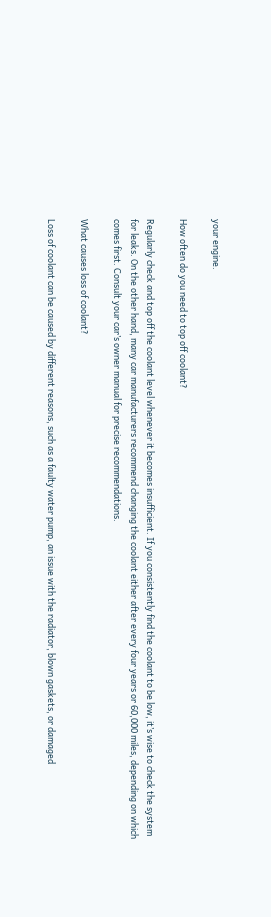your engine.

How often do you need to top off coolant?

Regularly check and top off the coolant level whenever it becomes insufficient. If you consistently find the coolant to be low, it’s wise to check the system for leaks. On the other hand, many car manufacturers recommend changing the coolant either after every four years or 60,000 miles, depending on which comes first. Consult your car’s owner manual for precise recommendations.

What causes loss of coolant?

Loss of coolant can be caused by different reasons, such as a faulty water pump, an issue with the radiator, blown gaskets, or damaged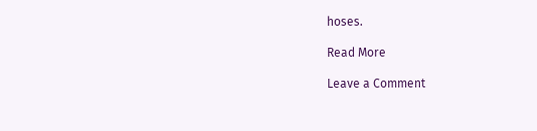hoses.

Read More

Leave a Comment